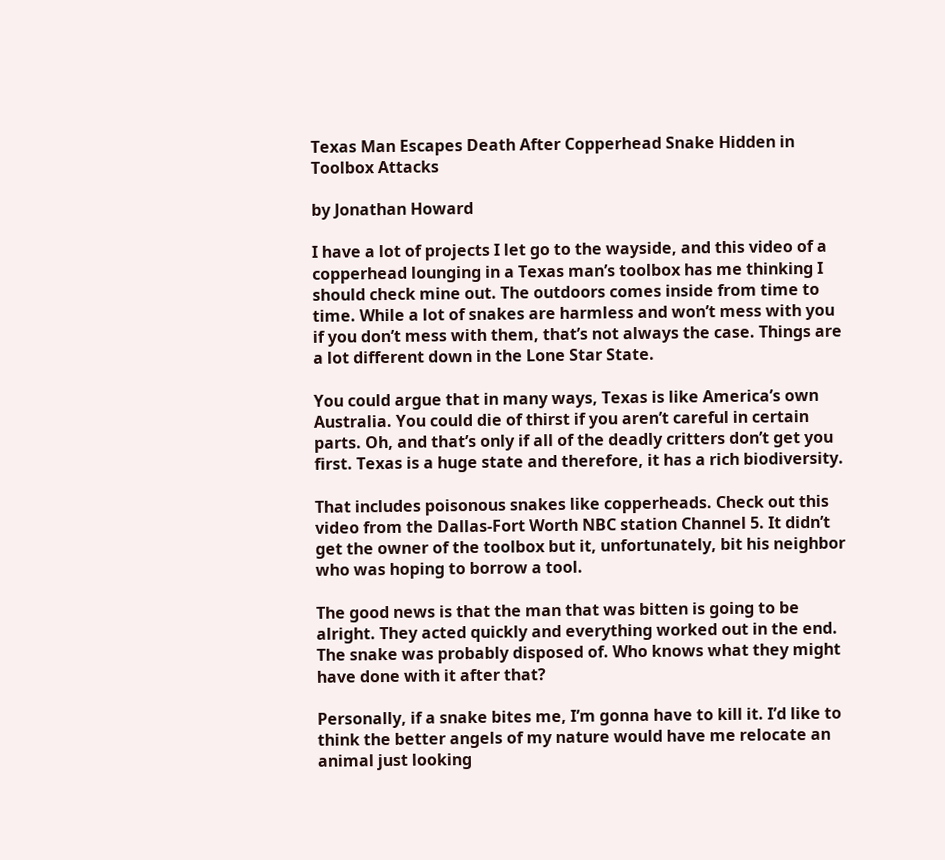Texas Man Escapes Death After Copperhead Snake Hidden in Toolbox Attacks

by Jonathan Howard

I have a lot of projects I let go to the wayside, and this video of a copperhead lounging in a Texas man’s toolbox has me thinking I should check mine out. The outdoors comes inside from time to time. While a lot of snakes are harmless and won’t mess with you if you don’t mess with them, that’s not always the case. Things are a lot different down in the Lone Star State.

You could argue that in many ways, Texas is like America’s own Australia. You could die of thirst if you aren’t careful in certain parts. Oh, and that’s only if all of the deadly critters don’t get you first. Texas is a huge state and therefore, it has a rich biodiversity.

That includes poisonous snakes like copperheads. Check out this video from the Dallas-Fort Worth NBC station Channel 5. It didn’t get the owner of the toolbox but it, unfortunately, bit his neighbor who was hoping to borrow a tool.

The good news is that the man that was bitten is going to be alright. They acted quickly and everything worked out in the end. The snake was probably disposed of. Who knows what they might have done with it after that?

Personally, if a snake bites me, I’m gonna have to kill it. I’d like to think the better angels of my nature would have me relocate an animal just looking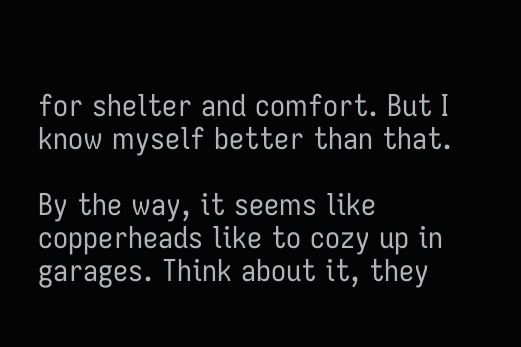for shelter and comfort. But I know myself better than that.

By the way, it seems like copperheads like to cozy up in garages. Think about it, they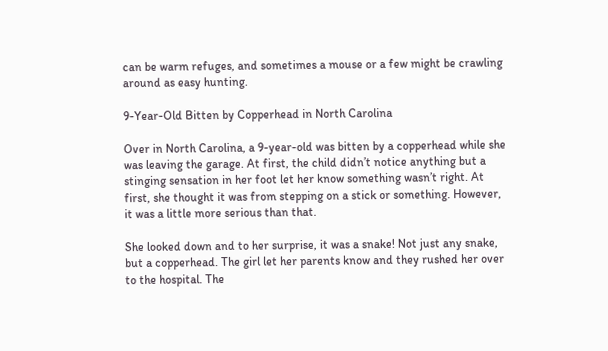can be warm refuges, and sometimes a mouse or a few might be crawling around as easy hunting.

9-Year-Old Bitten by Copperhead in North Carolina

Over in North Carolina, a 9-year-old was bitten by a copperhead while she was leaving the garage. At first, the child didn’t notice anything but a stinging sensation in her foot let her know something wasn’t right. At first, she thought it was from stepping on a stick or something. However, it was a little more serious than that.

She looked down and to her surprise, it was a snake! Not just any snake, but a copperhead. The girl let her parents know and they rushed her over to the hospital. The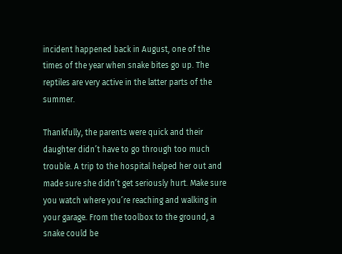incident happened back in August, one of the times of the year when snake bites go up. The reptiles are very active in the latter parts of the summer.

Thankfully, the parents were quick and their daughter didn’t have to go through too much trouble. A trip to the hospital helped her out and made sure she didn’t get seriously hurt. Make sure you watch where you’re reaching and walking in your garage. From the toolbox to the ground, a snake could be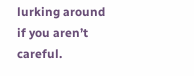lurking around if you aren’t careful.